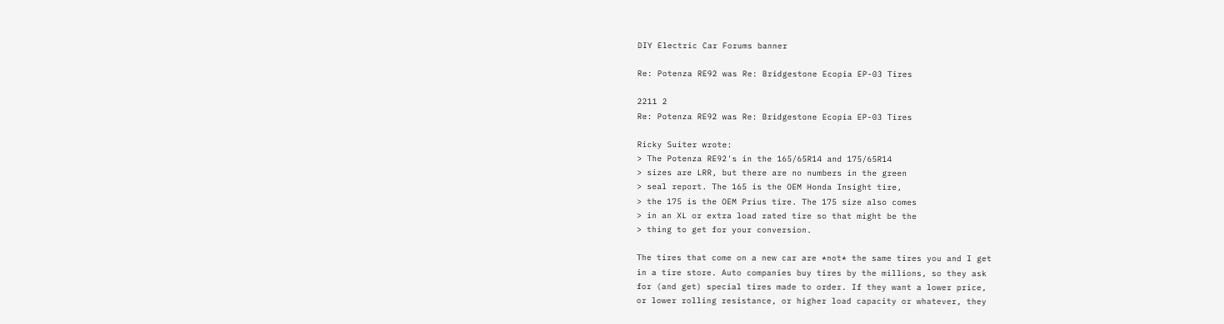DIY Electric Car Forums banner

Re: Potenza RE92 was Re: Bridgestone Ecopia EP-03 Tires

2211 2
Re: Potenza RE92 was Re: Bridgestone Ecopia EP-03 Tires

Ricky Suiter wrote:
> The Potenza RE92's in the 165/65R14 and 175/65R14
> sizes are LRR, but there are no numbers in the green
> seal report. The 165 is the OEM Honda Insight tire,
> the 175 is the OEM Prius tire. The 175 size also comes
> in an XL or extra load rated tire so that might be the
> thing to get for your conversion.

The tires that come on a new car are *not* the same tires you and I get
in a tire store. Auto companies buy tires by the millions, so they ask
for (and get) special tires made to order. If they want a lower price,
or lower rolling resistance, or higher load capacity or whatever, they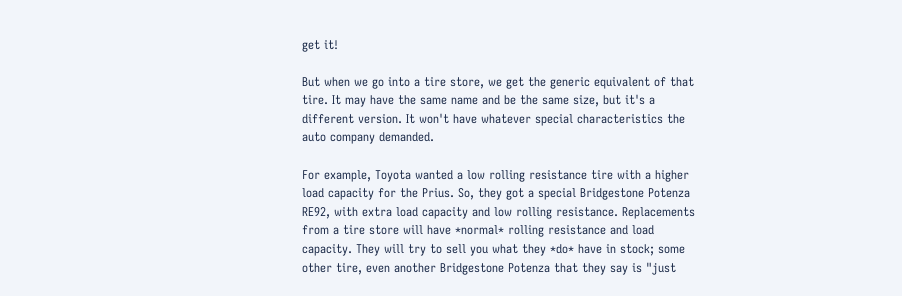get it!

But when we go into a tire store, we get the generic equivalent of that
tire. It may have the same name and be the same size, but it's a
different version. It won't have whatever special characteristics the
auto company demanded.

For example, Toyota wanted a low rolling resistance tire with a higher
load capacity for the Prius. So, they got a special Bridgestone Potenza
RE92, with extra load capacity and low rolling resistance. Replacements
from a tire store will have *normal* rolling resistance and load
capacity. They will try to sell you what they *do* have in stock; some
other tire, even another Bridgestone Potenza that they say is "just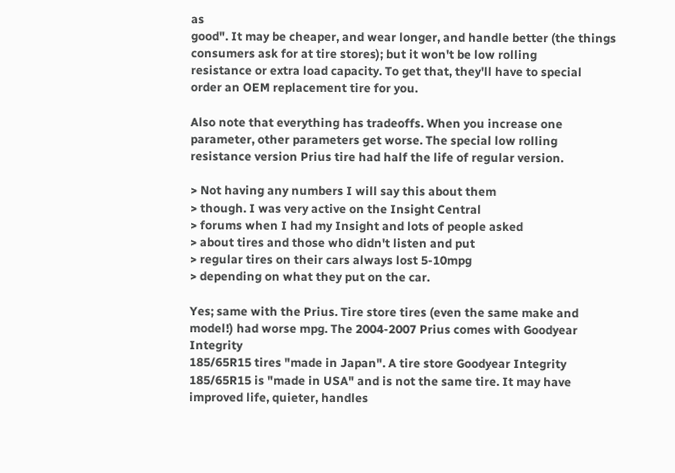as
good". It may be cheaper, and wear longer, and handle better (the things
consumers ask for at tire stores); but it won't be low rolling
resistance or extra load capacity. To get that, they'll have to special
order an OEM replacement tire for you.

Also note that everything has tradeoffs. When you increase one
parameter, other parameters get worse. The special low rolling
resistance version Prius tire had half the life of regular version.

> Not having any numbers I will say this about them
> though. I was very active on the Insight Central
> forums when I had my Insight and lots of people asked
> about tires and those who didn't listen and put
> regular tires on their cars always lost 5-10mpg
> depending on what they put on the car.

Yes; same with the Prius. Tire store tires (even the same make and
model!) had worse mpg. The 2004-2007 Prius comes with Goodyear Integrity
185/65R15 tires "made in Japan". A tire store Goodyear Integrity
185/65R15 is "made in USA" and is not the same tire. It may have
improved life, quieter, handles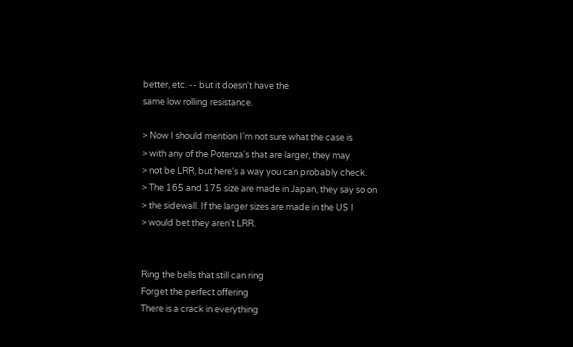better, etc. -- but it doesn't have the
same low rolling resistance.

> Now I should mention I'm not sure what the case is
> with any of the Potenza's that are larger, they may
> not be LRR, but here's a way you can probably check.
> The 165 and 175 size are made in Japan, they say so on
> the sidewall. If the larger sizes are made in the US I
> would bet they aren't LRR.


Ring the bells that still can ring
Forget the perfect offering
There is a crack in everything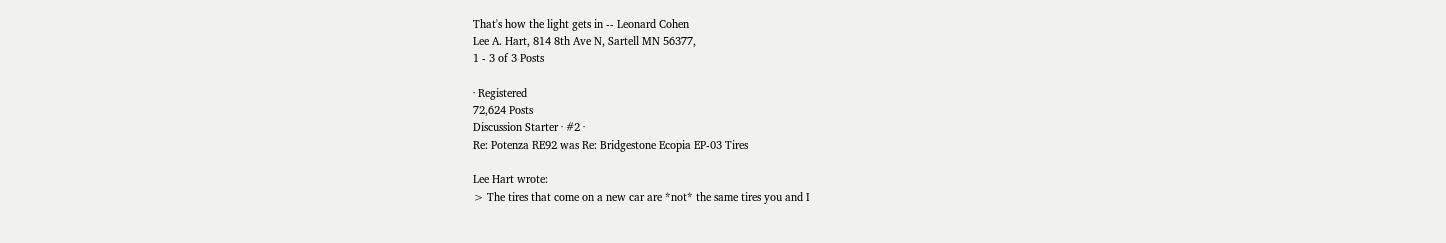That's how the light gets in -- Leonard Cohen
Lee A. Hart, 814 8th Ave N, Sartell MN 56377,
1 - 3 of 3 Posts

· Registered
72,624 Posts
Discussion Starter · #2 ·
Re: Potenza RE92 was Re: Bridgestone Ecopia EP-03 Tires

Lee Hart wrote:
> The tires that come on a new car are *not* the same tires you and I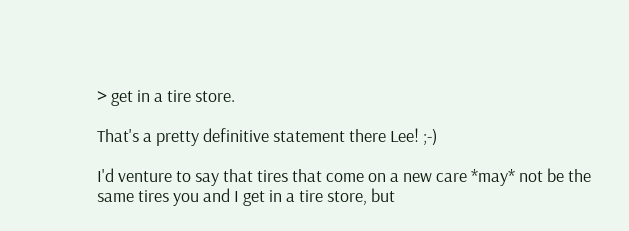> get in a tire store.

That's a pretty definitive statement there Lee! ;-)

I'd venture to say that tires that come on a new care *may* not be the
same tires you and I get in a tire store, but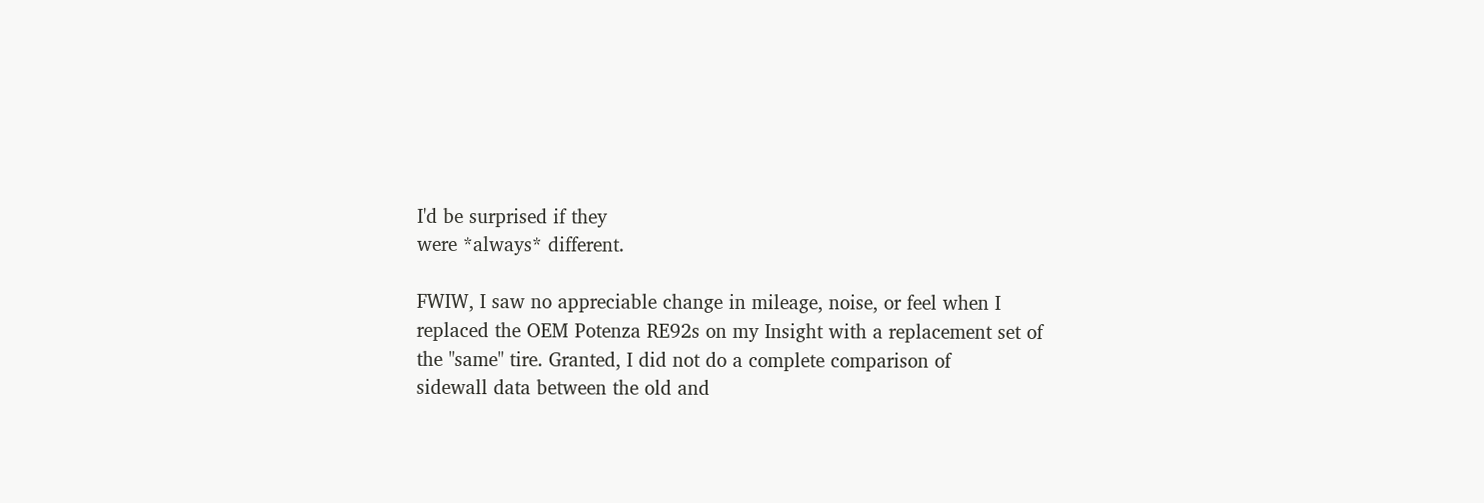I'd be surprised if they
were *always* different.

FWIW, I saw no appreciable change in mileage, noise, or feel when I
replaced the OEM Potenza RE92s on my Insight with a replacement set of
the "same" tire. Granted, I did not do a complete comparison of
sidewall data between the old and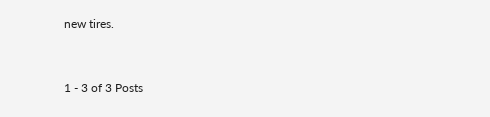new tires.


1 - 3 of 3 Posts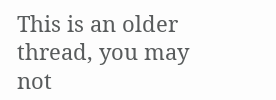This is an older thread, you may not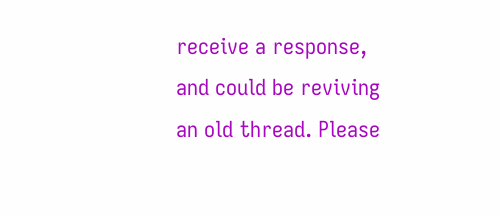receive a response, and could be reviving an old thread. Please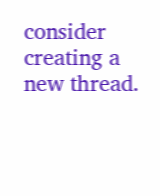consider creating a new thread.